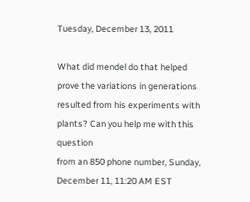Tuesday, December 13, 2011

What did mendel do that helped prove the variations in generations resulted from his experiments with plants? Can you help me with this question
from an 850 phone number, Sunday, December 11, 11:20 AM EST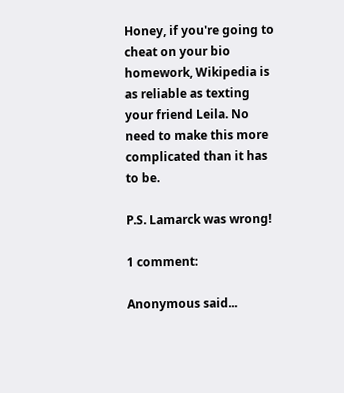Honey, if you're going to cheat on your bio homework, Wikipedia is as reliable as texting your friend Leila. No need to make this more complicated than it has to be.

P.S. Lamarck was wrong!

1 comment:

Anonymous said...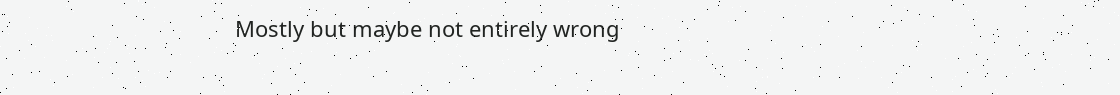Mostly but maybe not entirely wrong